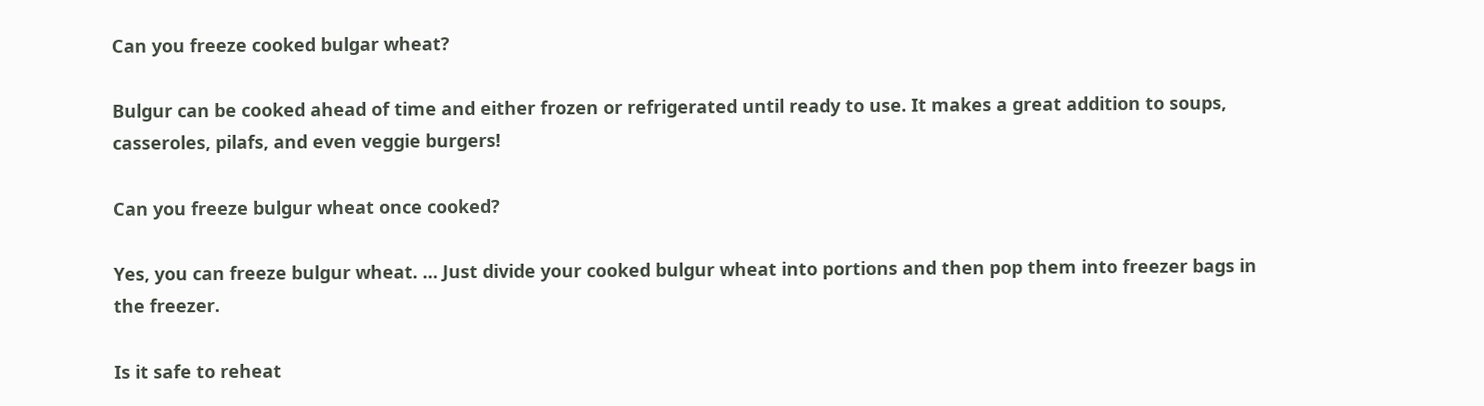Can you freeze cooked bulgar wheat?

Bulgur can be cooked ahead of time and either frozen or refrigerated until ready to use. It makes a great addition to soups, casseroles, pilafs, and even veggie burgers!

Can you freeze bulgur wheat once cooked?

Yes, you can freeze bulgur wheat. … Just divide your cooked bulgur wheat into portions and then pop them into freezer bags in the freezer.

Is it safe to reheat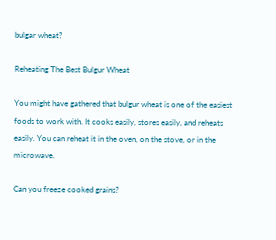bulgar wheat?

Reheating The Best Bulgur Wheat

You might have gathered that bulgur wheat is one of the easiest foods to work with. It cooks easily, stores easily, and reheats easily. You can reheat it in the oven, on the stove, or in the microwave.

Can you freeze cooked grains?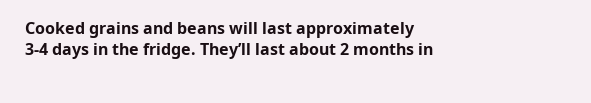Cooked grains and beans will last approximately 3-4 days in the fridge. They’ll last about 2 months in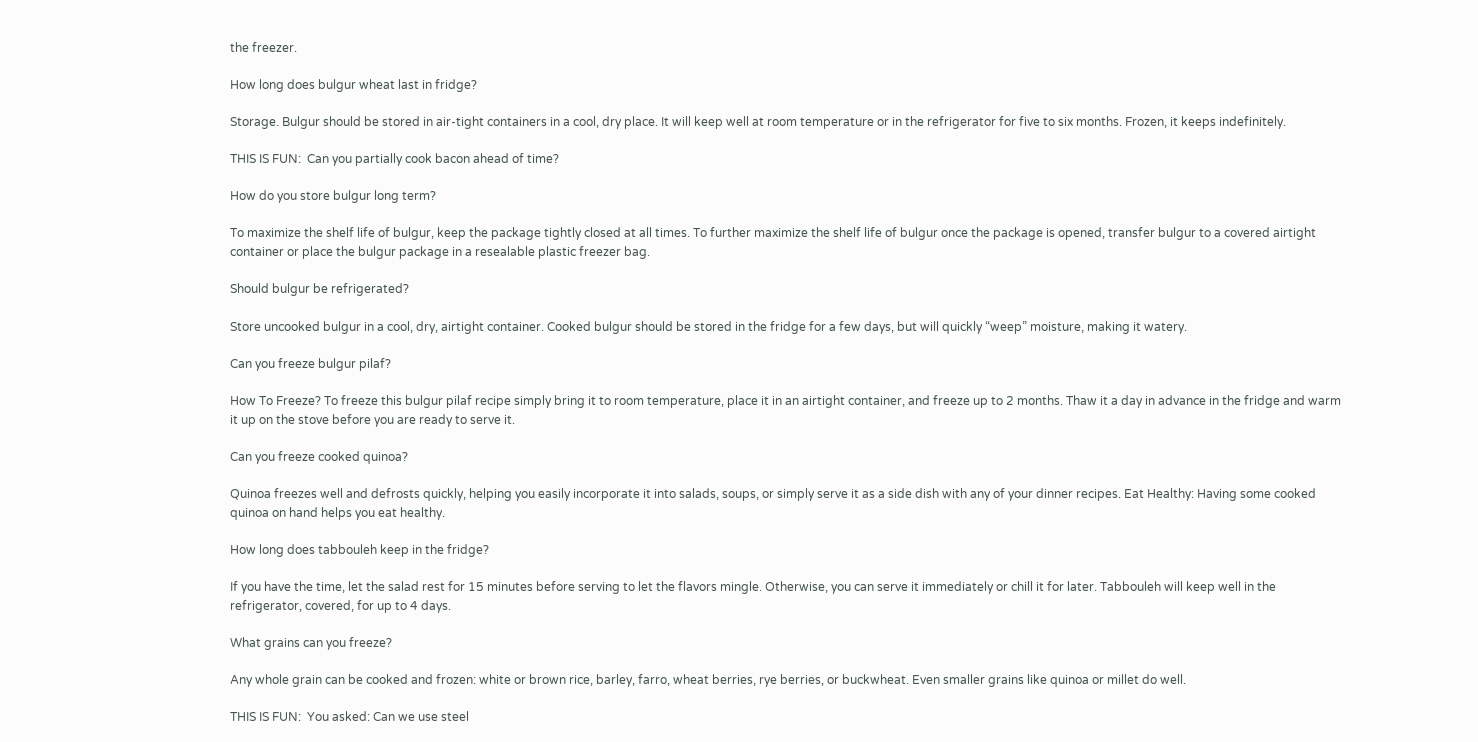the freezer.

How long does bulgur wheat last in fridge?

Storage. Bulgur should be stored in air-tight containers in a cool, dry place. It will keep well at room temperature or in the refrigerator for five to six months. Frozen, it keeps indefinitely.

THIS IS FUN:  Can you partially cook bacon ahead of time?

How do you store bulgur long term?

To maximize the shelf life of bulgur, keep the package tightly closed at all times. To further maximize the shelf life of bulgur once the package is opened, transfer bulgur to a covered airtight container or place the bulgur package in a resealable plastic freezer bag.

Should bulgur be refrigerated?

Store uncooked bulgur in a cool, dry, airtight container. Cooked bulgur should be stored in the fridge for a few days, but will quickly “weep” moisture, making it watery.

Can you freeze bulgur pilaf?

How To Freeze? To freeze this bulgur pilaf recipe simply bring it to room temperature, place it in an airtight container, and freeze up to 2 months. Thaw it a day in advance in the fridge and warm it up on the stove before you are ready to serve it.

Can you freeze cooked quinoa?

Quinoa freezes well and defrosts quickly, helping you easily incorporate it into salads, soups, or simply serve it as a side dish with any of your dinner recipes. Eat Healthy: Having some cooked quinoa on hand helps you eat healthy.

How long does tabbouleh keep in the fridge?

If you have the time, let the salad rest for 15 minutes before serving to let the flavors mingle. Otherwise, you can serve it immediately or chill it for later. Tabbouleh will keep well in the refrigerator, covered, for up to 4 days.

What grains can you freeze?

Any whole grain can be cooked and frozen: white or brown rice, barley, farro, wheat berries, rye berries, or buckwheat. Even smaller grains like quinoa or millet do well.

THIS IS FUN:  You asked: Can we use steel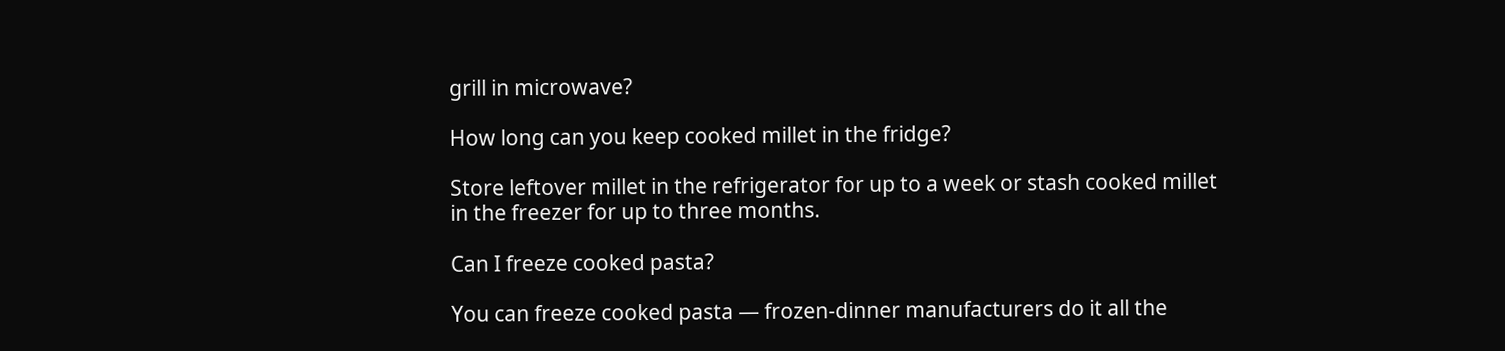grill in microwave?

How long can you keep cooked millet in the fridge?

Store leftover millet in the refrigerator for up to a week or stash cooked millet in the freezer for up to three months.

Can I freeze cooked pasta?

You can freeze cooked pasta — frozen-dinner manufacturers do it all the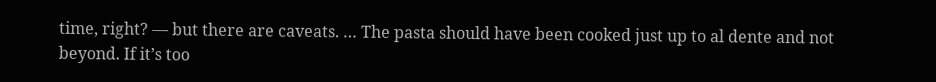time, right? — but there are caveats. … The pasta should have been cooked just up to al dente and not beyond. If it’s too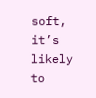soft, it’s likely to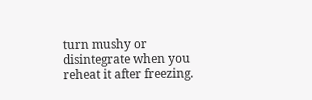turn mushy or disintegrate when you reheat it after freezing.